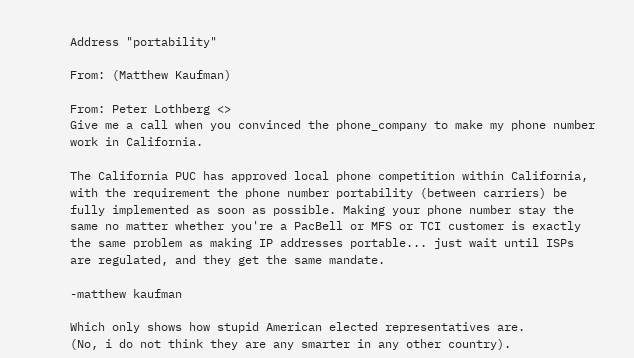Address "portability"

From: (Matthew Kaufman)

From: Peter Lothberg <>
Give me a call when you convinced the phone_company to make my phone number
work in California.

The California PUC has approved local phone competition within California,
with the requirement the phone number portability (between carriers) be
fully implemented as soon as possible. Making your phone number stay the
same no matter whether you're a PacBell or MFS or TCI customer is exactly
the same problem as making IP addresses portable... just wait until ISPs
are regulated, and they get the same mandate.

-matthew kaufman

Which only shows how stupid American elected representatives are.
(No, i do not think they are any smarter in any other country).